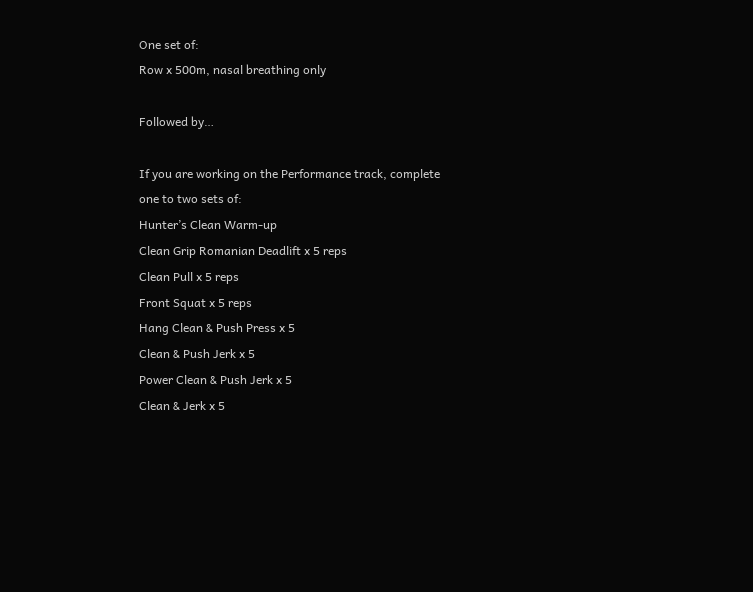One set of:
Row x 500m, nasal breathing only

Followed by…

If you are working on the Performance track, complete one to two sets of:
Hunter’s Clean Warm-up
Clean Grip Romanian Deadlift x 5 reps
Clean Pull x 5 reps
Front Squat x 5 reps
Hang Clean & Push Press x 5
Clean & Push Jerk x 5
Power Clean & Push Jerk x 5
Clean & Jerk x 5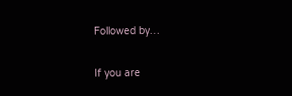Followed by…

If you are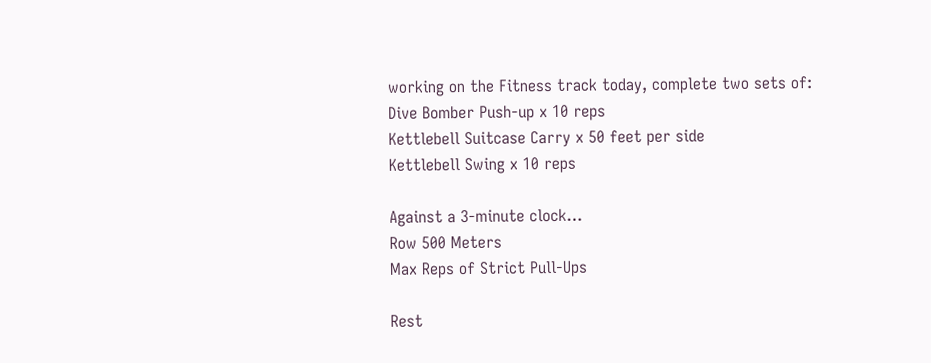working on the Fitness track today, complete two sets of:
Dive Bomber Push-up x 10 reps
Kettlebell Suitcase Carry x 50 feet per side
Kettlebell Swing x 10 reps

Against a 3-minute clock…
Row 500 Meters
Max Reps of Strict Pull-Ups

Rest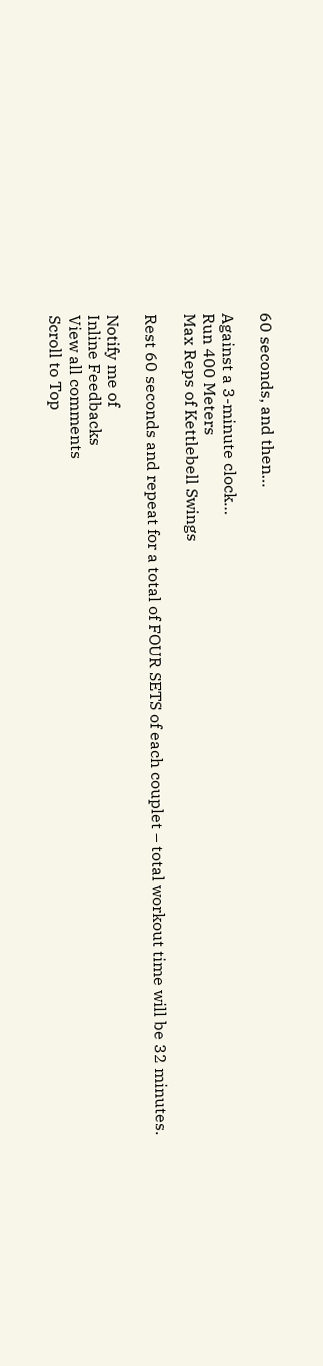60 seconds, and then…

Against a 3-minute clock…
Run 400 Meters
Max Reps of Kettlebell Swings

Rest 60 seconds and repeat for a total of FOUR SETS of each couplet – total workout time will be 32 minutes.

Notify me of
Inline Feedbacks
View all comments
Scroll to Top